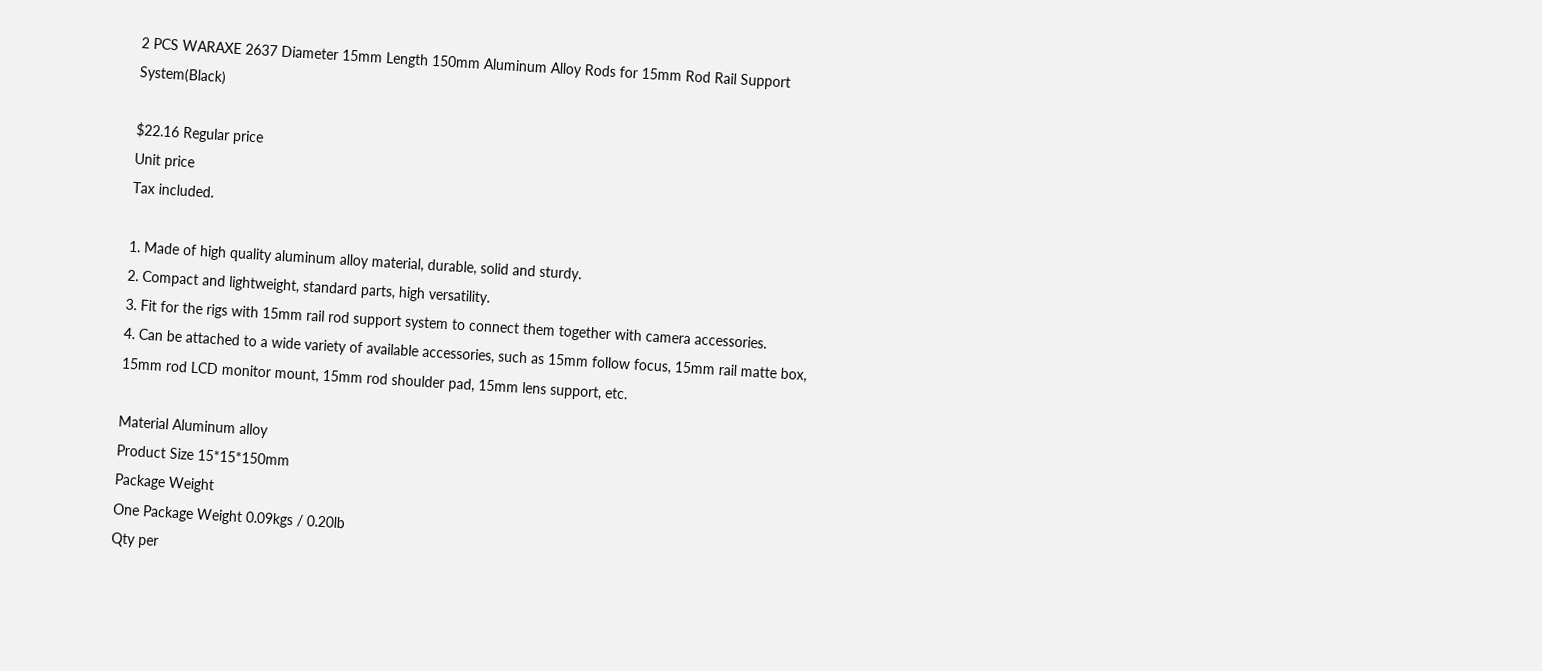2 PCS WARAXE 2637 Diameter 15mm Length 150mm Aluminum Alloy Rods for 15mm Rod Rail Support System(Black)

$22.16 Regular price
Unit price
Tax included.

1. Made of high quality aluminum alloy material, durable, solid and sturdy.
2. Compact and lightweight, standard parts, high versatility.
3. Fit for the rigs with 15mm rail rod support system to connect them together with camera accessories.
4. Can be attached to a wide variety of available accessories, such as 15mm follow focus, 15mm rail matte box, 15mm rod LCD monitor mount, 15mm rod shoulder pad, 15mm lens support, etc.

Material Aluminum alloy
Product Size 15*15*150mm
Package Weight
One Package Weight 0.09kgs / 0.20lb
Qty per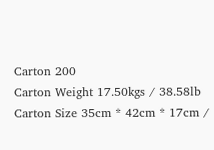Carton 200
Carton Weight 17.50kgs / 38.58lb
Carton Size 35cm * 42cm * 17cm /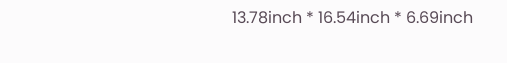13.78inch * 16.54inch * 6.69inch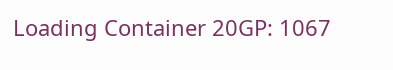Loading Container 20GP: 1067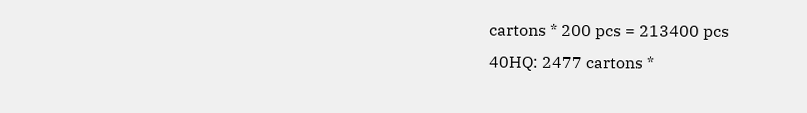cartons * 200 pcs = 213400 pcs
40HQ: 2477 cartons *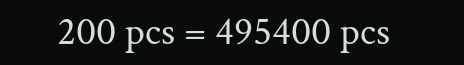200 pcs = 495400 pcs